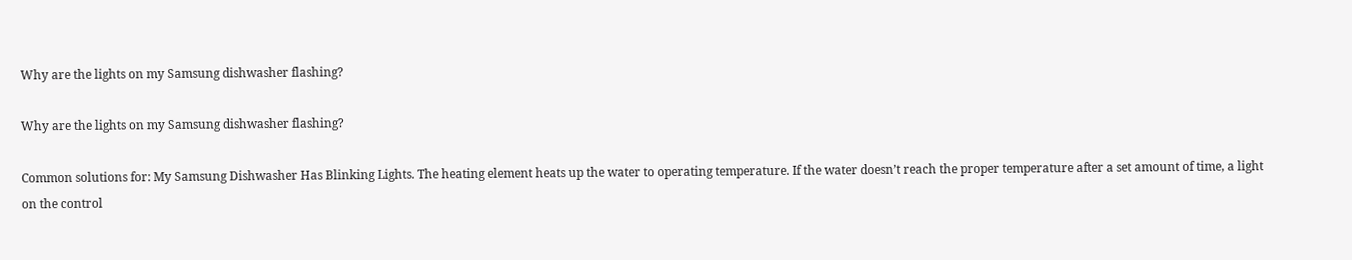Why are the lights on my Samsung dishwasher flashing?

Why are the lights on my Samsung dishwasher flashing?

Common solutions for: My Samsung Dishwasher Has Blinking Lights. The heating element heats up the water to operating temperature. If the water doesn’t reach the proper temperature after a set amount of time, a light on the control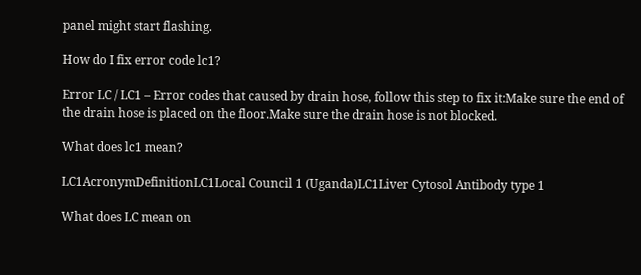panel might start flashing.

How do I fix error code lc1?

Error LC / LC1 – Error codes that caused by drain hose, follow this step to fix it:Make sure the end of the drain hose is placed on the floor.Make sure the drain hose is not blocked.

What does lc1 mean?

LC1AcronymDefinitionLC1Local Council 1 (Uganda)LC1Liver Cytosol Antibody type 1

What does LC mean on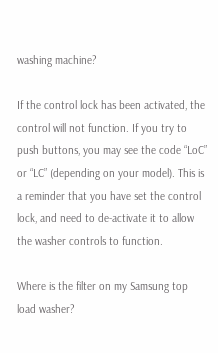washing machine?

If the control lock has been activated, the control will not function. If you try to push buttons, you may see the code “LoC” or “LC” (depending on your model). This is a reminder that you have set the control lock, and need to de-activate it to allow the washer controls to function.

Where is the filter on my Samsung top load washer?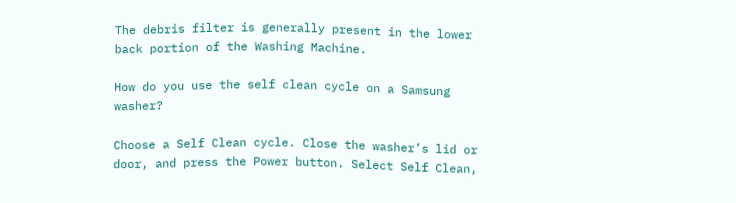The debris filter is generally present in the lower back portion of the Washing Machine.

How do you use the self clean cycle on a Samsung washer?

Choose a Self Clean cycle. Close the washer’s lid or door, and press the Power button. Select Self Clean,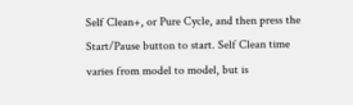Self Clean+, or Pure Cycle, and then press the Start/Pause button to start. Self Clean time varies from model to model, but is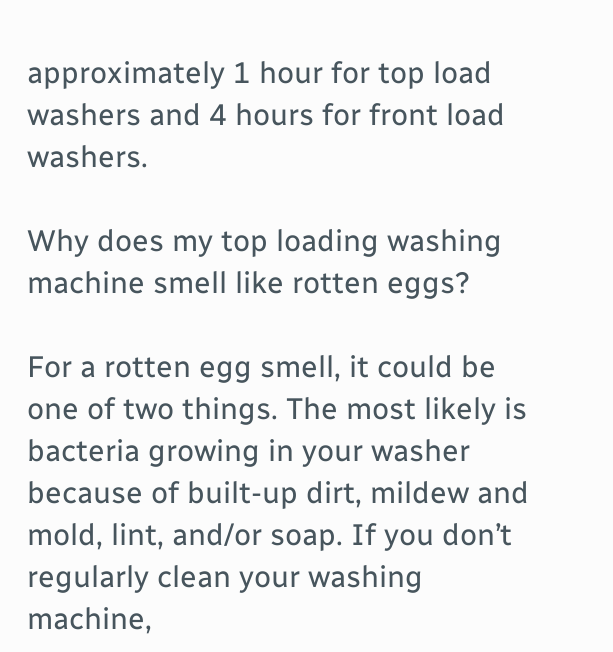approximately 1 hour for top load washers and 4 hours for front load washers.

Why does my top loading washing machine smell like rotten eggs?

For a rotten egg smell, it could be one of two things. The most likely is bacteria growing in your washer because of built-up dirt, mildew and mold, lint, and/or soap. If you don’t regularly clean your washing machine,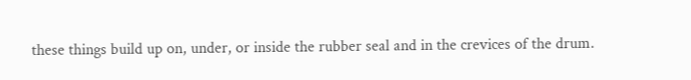these things build up on, under, or inside the rubber seal and in the crevices of the drum.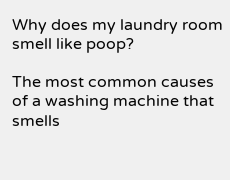Why does my laundry room smell like poop?

The most common causes of a washing machine that smells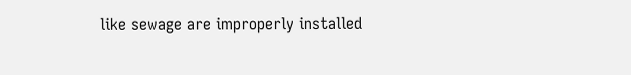like sewage are improperly installed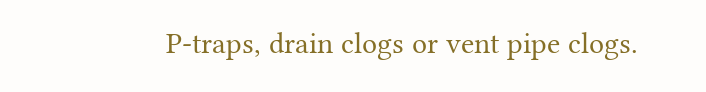P-traps, drain clogs or vent pipe clogs.